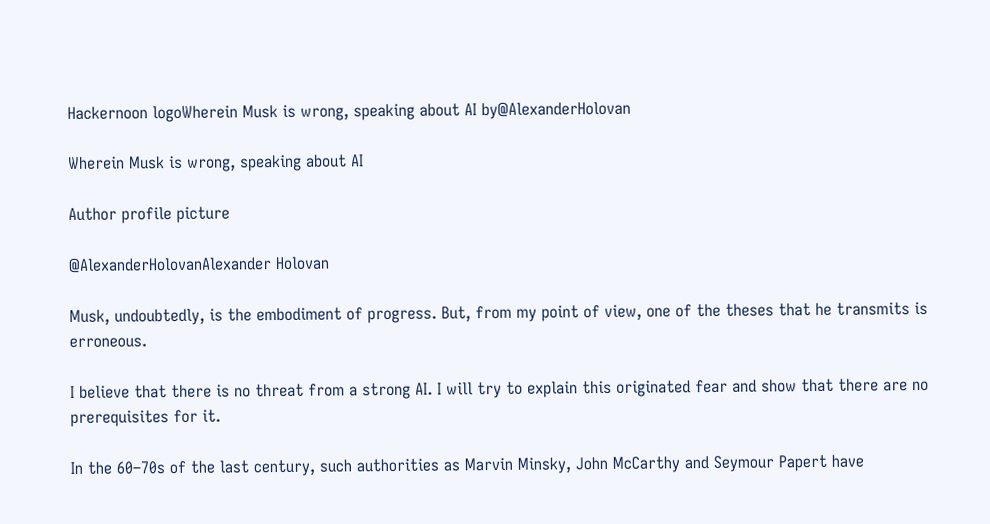Hackernoon logoWherein Musk is wrong, speaking about AI by@AlexanderHolovan

Wherein Musk is wrong, speaking about AI

Author profile picture

@AlexanderHolovanAlexander Holovan

Musk, undoubtedly, is the embodiment of progress. But, from my point of view, one of the theses that he transmits is erroneous.

I believe that there is no threat from a strong AI. I will try to explain this originated fear and show that there are no prerequisites for it.

In the 60–70s of the last century, such authorities as Marvin Minsky, John McCarthy and Seymour Papert have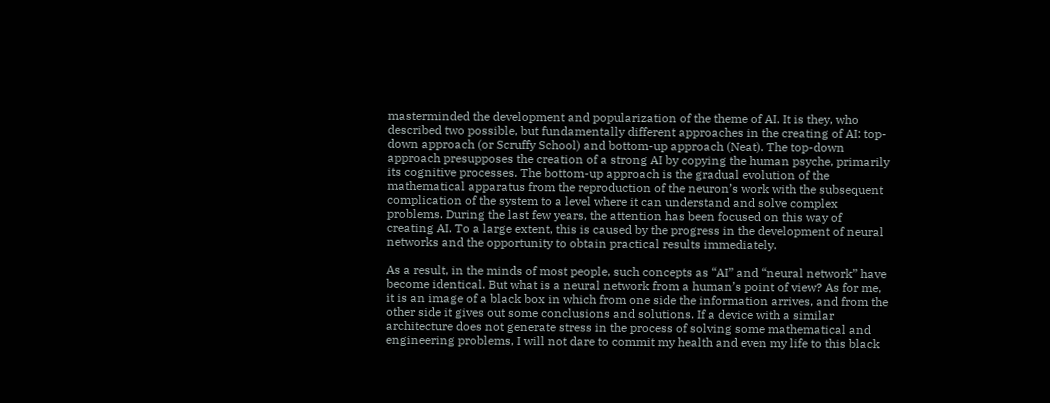masterminded the development and popularization of the theme of AI. It is they, who described two possible, but fundamentally different approaches in the creating of AI: top-down approach (or Scruffy School) and bottom-up approach (Neat). The top-down approach presupposes the creation of a strong AI by copying the human psyche, primarily its cognitive processes. The bottom-up approach is the gradual evolution of the mathematical apparatus from the reproduction of the neuron’s work with the subsequent complication of the system to a level where it can understand and solve complex problems. During the last few years, the attention has been focused on this way of creating AI. To a large extent, this is caused by the progress in the development of neural networks and the opportunity to obtain practical results immediately.

As a result, in the minds of most people, such concepts as “AI” and “neural network” have become identical. But what is a neural network from a human’s point of view? As for me, it is an image of a black box in which from one side the information arrives, and from the other side it gives out some conclusions and solutions. If a device with a similar architecture does not generate stress in the process of solving some mathematical and engineering problems, I will not dare to commit my health and even my life to this black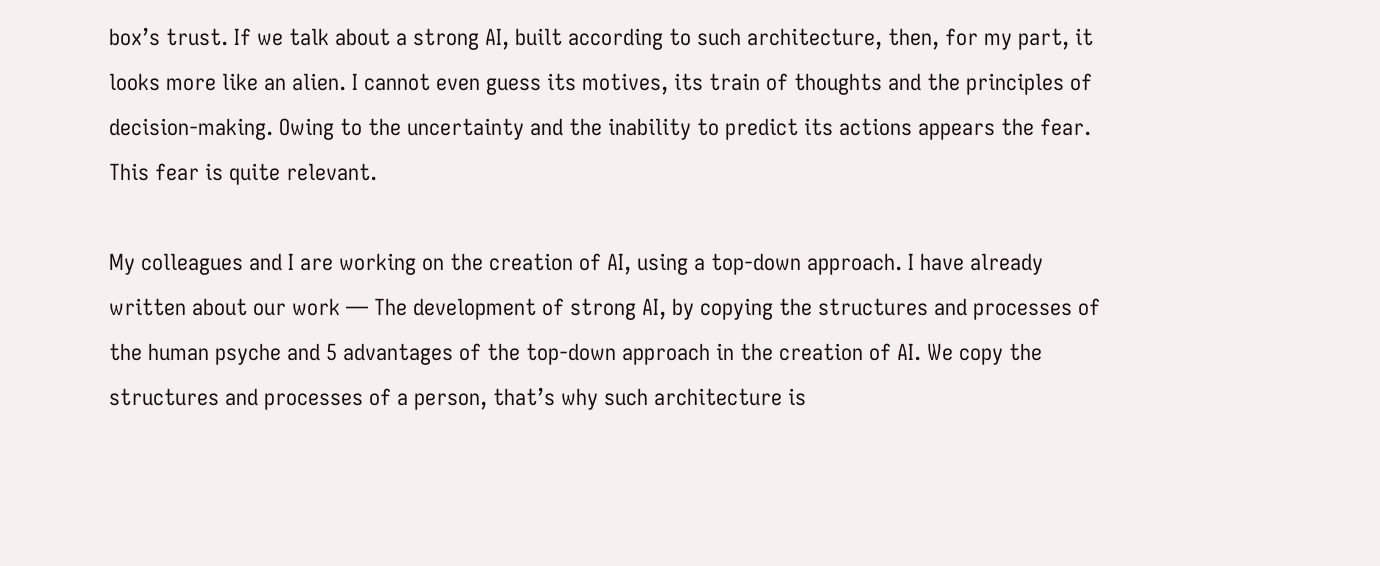box’s trust. If we talk about a strong AI, built according to such architecture, then, for my part, it looks more like an alien. I cannot even guess its motives, its train of thoughts and the principles of decision-making. Owing to the uncertainty and the inability to predict its actions appears the fear. This fear is quite relevant.

My colleagues and I are working on the creation of AI, using a top-down approach. I have already written about our work — The development of strong AI, by copying the structures and processes of the human psyche and 5 advantages of the top-down approach in the creation of AI. We copy the structures and processes of a person, that’s why such architecture is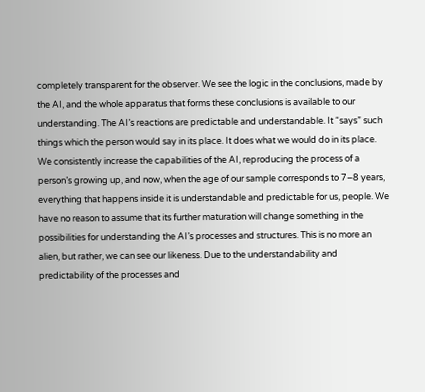completely transparent for the observer. We see the logic in the conclusions, made by the AI, and the whole apparatus that forms these conclusions is available to our understanding. The AI’s reactions are predictable and understandable. It “says” such things which the person would say in its place. It does what we would do in its place. We consistently increase the capabilities of the AI, reproducing the process of a person’s growing up, and now, when the age of our sample corresponds to 7–8 years, everything that happens inside it is understandable and predictable for us, people. We have no reason to assume that its further maturation will change something in the possibilities for understanding the AI’s processes and structures. This is no more an alien, but rather, we can see our likeness. Due to the understandability and predictability of the processes and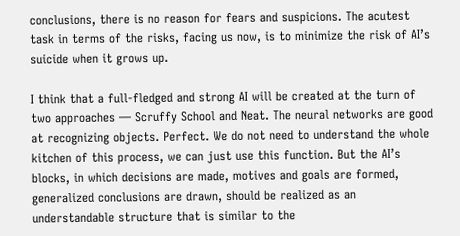conclusions, there is no reason for fears and suspicions. The acutest task in terms of the risks, facing us now, is to minimize the risk of AI’s suicide when it grows up.

I think that a full-fledged and strong AI will be created at the turn of two approaches — Scruffy School and Neat. The neural networks are good at recognizing objects. Perfect. We do not need to understand the whole kitchen of this process, we can just use this function. But the AI’s blocks, in which decisions are made, motives and goals are formed, generalized conclusions are drawn, should be realized as an understandable structure that is similar to the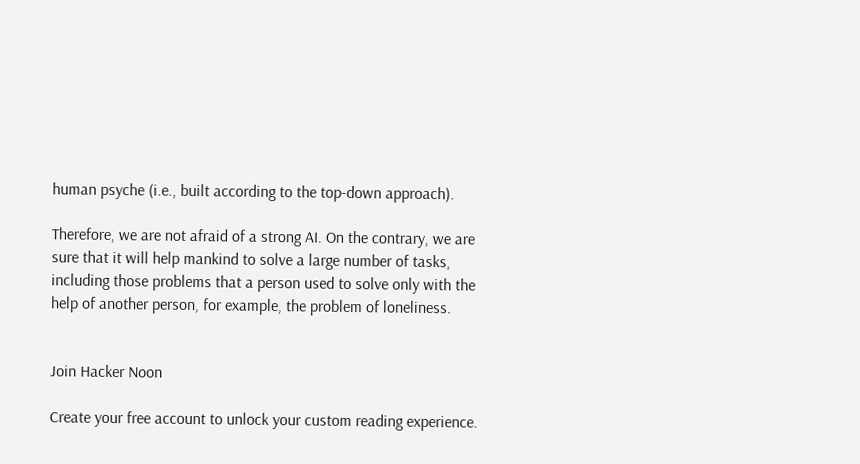human psyche (i.e., built according to the top-down approach).

Therefore, we are not afraid of a strong AI. On the contrary, we are sure that it will help mankind to solve a large number of tasks, including those problems that a person used to solve only with the help of another person, for example, the problem of loneliness.


Join Hacker Noon

Create your free account to unlock your custom reading experience.